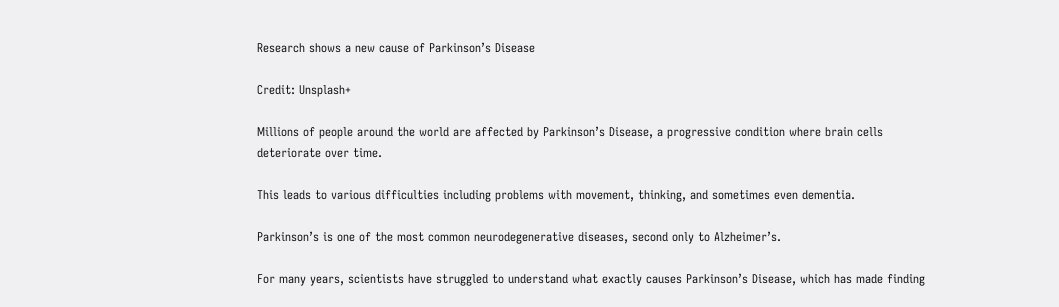Research shows a new cause of Parkinson’s Disease

Credit: Unsplash+

Millions of people around the world are affected by Parkinson’s Disease, a progressive condition where brain cells deteriorate over time.

This leads to various difficulties including problems with movement, thinking, and sometimes even dementia.

Parkinson’s is one of the most common neurodegenerative diseases, second only to Alzheimer’s.

For many years, scientists have struggled to understand what exactly causes Parkinson’s Disease, which has made finding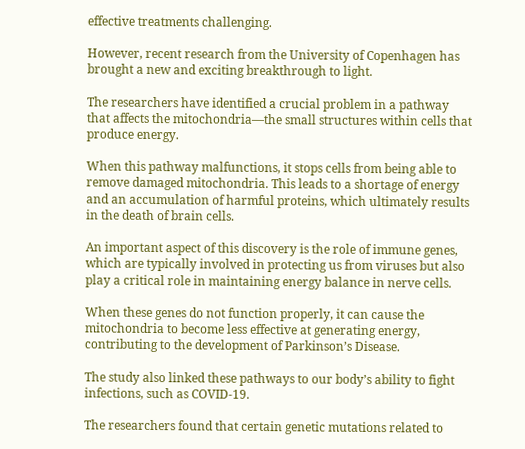effective treatments challenging.

However, recent research from the University of Copenhagen has brought a new and exciting breakthrough to light.

The researchers have identified a crucial problem in a pathway that affects the mitochondria—the small structures within cells that produce energy.

When this pathway malfunctions, it stops cells from being able to remove damaged mitochondria. This leads to a shortage of energy and an accumulation of harmful proteins, which ultimately results in the death of brain cells.

An important aspect of this discovery is the role of immune genes, which are typically involved in protecting us from viruses but also play a critical role in maintaining energy balance in nerve cells.

When these genes do not function properly, it can cause the mitochondria to become less effective at generating energy, contributing to the development of Parkinson’s Disease.

The study also linked these pathways to our body’s ability to fight infections, such as COVID-19.

The researchers found that certain genetic mutations related to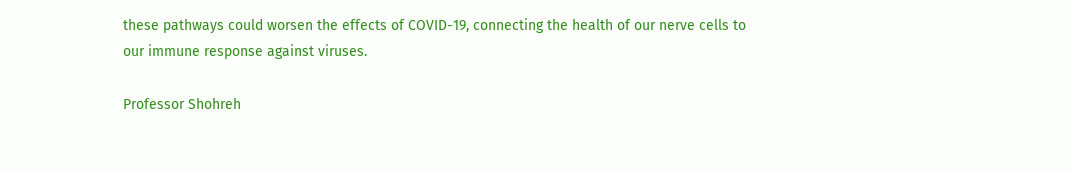these pathways could worsen the effects of COVID-19, connecting the health of our nerve cells to our immune response against viruses.

Professor Shohreh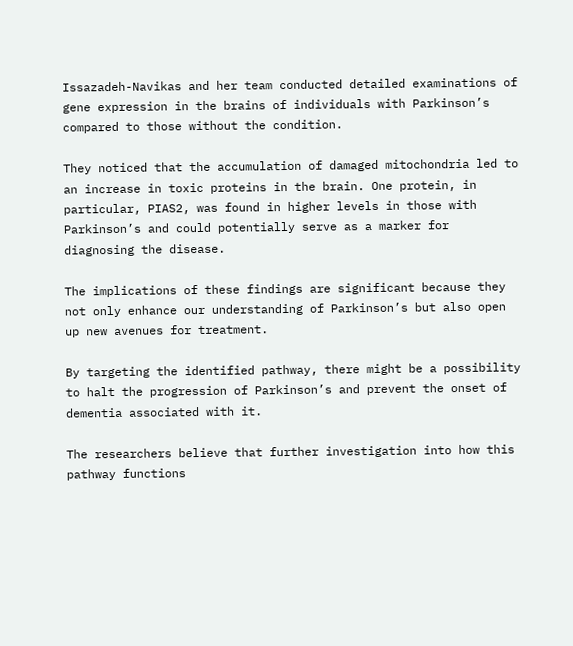Issazadeh-Navikas and her team conducted detailed examinations of gene expression in the brains of individuals with Parkinson’s compared to those without the condition.

They noticed that the accumulation of damaged mitochondria led to an increase in toxic proteins in the brain. One protein, in particular, PIAS2, was found in higher levels in those with Parkinson’s and could potentially serve as a marker for diagnosing the disease.

The implications of these findings are significant because they not only enhance our understanding of Parkinson’s but also open up new avenues for treatment.

By targeting the identified pathway, there might be a possibility to halt the progression of Parkinson’s and prevent the onset of dementia associated with it.

The researchers believe that further investigation into how this pathway functions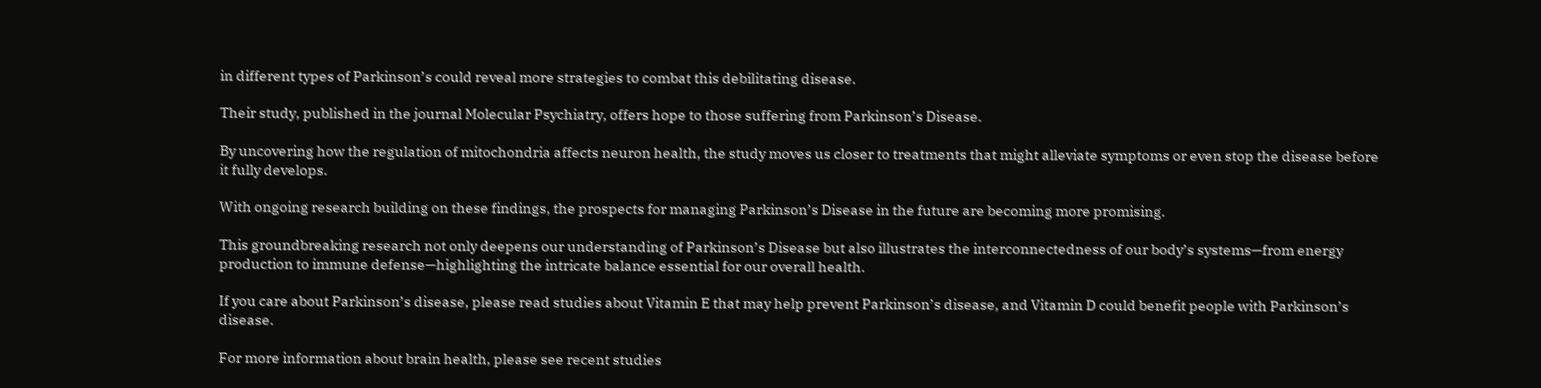in different types of Parkinson’s could reveal more strategies to combat this debilitating disease.

Their study, published in the journal Molecular Psychiatry, offers hope to those suffering from Parkinson’s Disease.

By uncovering how the regulation of mitochondria affects neuron health, the study moves us closer to treatments that might alleviate symptoms or even stop the disease before it fully develops.

With ongoing research building on these findings, the prospects for managing Parkinson’s Disease in the future are becoming more promising.

This groundbreaking research not only deepens our understanding of Parkinson’s Disease but also illustrates the interconnectedness of our body’s systems—from energy production to immune defense—highlighting the intricate balance essential for our overall health.

If you care about Parkinson’s disease, please read studies about Vitamin E that may help prevent Parkinson’s disease, and Vitamin D could benefit people with Parkinson’s disease.

For more information about brain health, please see recent studies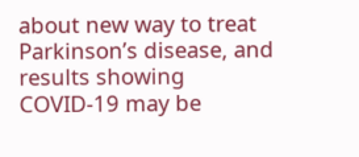about new way to treat Parkinson’s disease, and results showing COVID-19 may be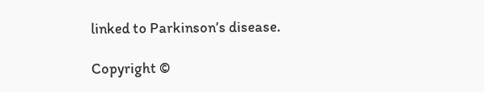linked to Parkinson’s disease.

Copyright ©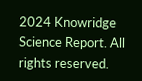2024 Knowridge Science Report. All rights reserved.